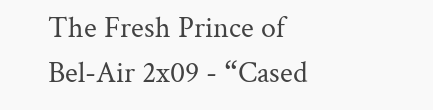The Fresh Prince of Bel-Air 2x09 - “Cased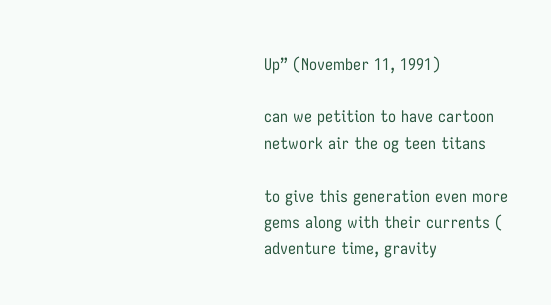Up” (November 11, 1991)

can we petition to have cartoon network air the og teen titans

to give this generation even more gems along with their currents ( adventure time, gravity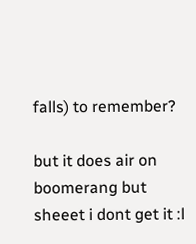falls) to remember?

but it does air on boomerang but sheeet i dont get it :l